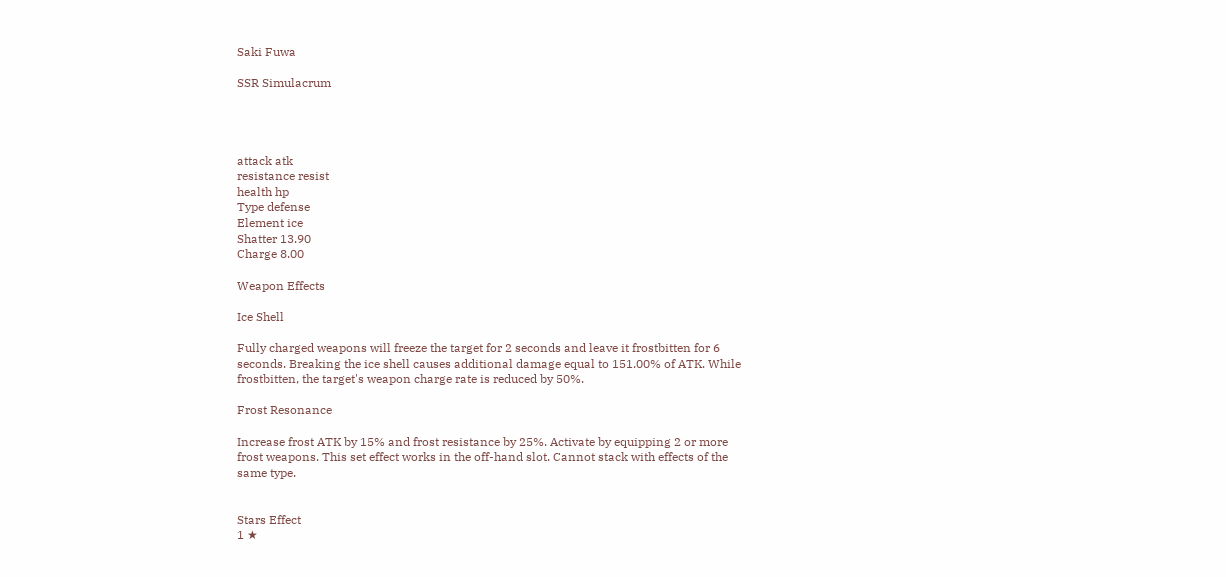Saki Fuwa

SSR Simulacrum




attack atk
resistance resist
health hp
Type defense
Element ice
Shatter 13.90
Charge 8.00

Weapon Effects

Ice Shell

Fully charged weapons will freeze the target for 2 seconds and leave it frostbitten for 6 seconds. Breaking the ice shell causes additional damage equal to 151.00% of ATK. While frostbitten, the target's weapon charge rate is reduced by 50%.

Frost Resonance

Increase frost ATK by 15% and frost resistance by 25%. Activate by equipping 2 or more frost weapons. This set effect works in the off-hand slot. Cannot stack with effects of the same type.


Stars Effect
1 ★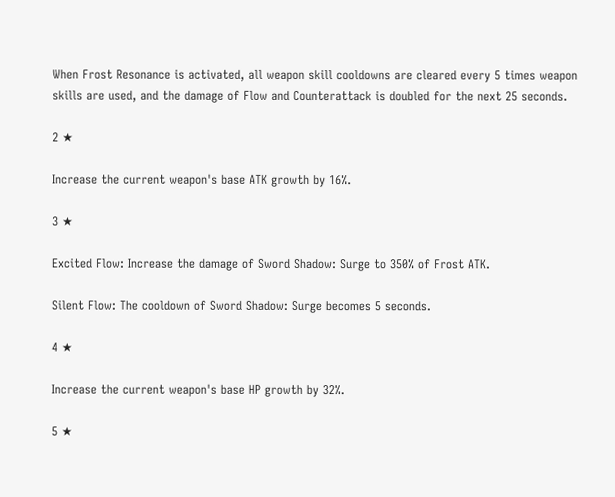When Frost Resonance is activated, all weapon skill cooldowns are cleared every 5 times weapon skills are used, and the damage of Flow and Counterattack is doubled for the next 25 seconds.

2 ★

Increase the current weapon's base ATK growth by 16%.

3 ★

Excited Flow: Increase the damage of Sword Shadow: Surge to 350% of Frost ATK.

Silent Flow: The cooldown of Sword Shadow: Surge becomes 5 seconds.

4 ★

Increase the current weapon's base HP growth by 32%.

5 ★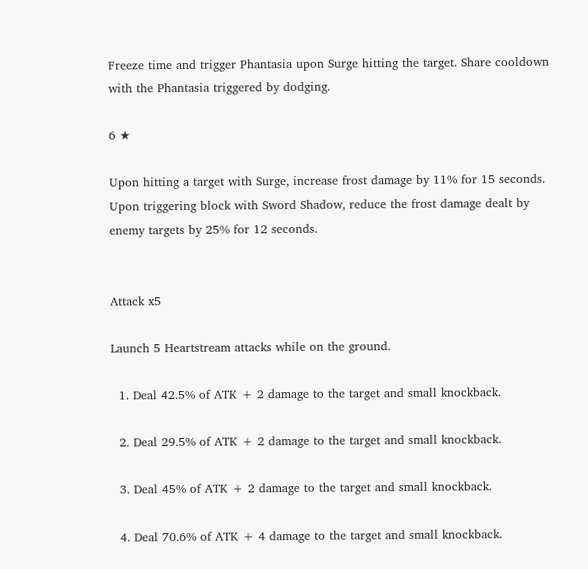Freeze time and trigger Phantasia upon Surge hitting the target. Share cooldown with the Phantasia triggered by dodging.

6 ★

Upon hitting a target with Surge, increase frost damage by 11% for 15 seconds. Upon triggering block with Sword Shadow, reduce the frost damage dealt by enemy targets by 25% for 12 seconds.


Attack x5

Launch 5 Heartstream attacks while on the ground.

  1. Deal 42.5% of ATK + 2 damage to the target and small knockback.

  2. Deal 29.5% of ATK + 2 damage to the target and small knockback.

  3. Deal 45% of ATK + 2 damage to the target and small knockback.

  4. Deal 70.6% of ATK + 4 damage to the target and small knockback.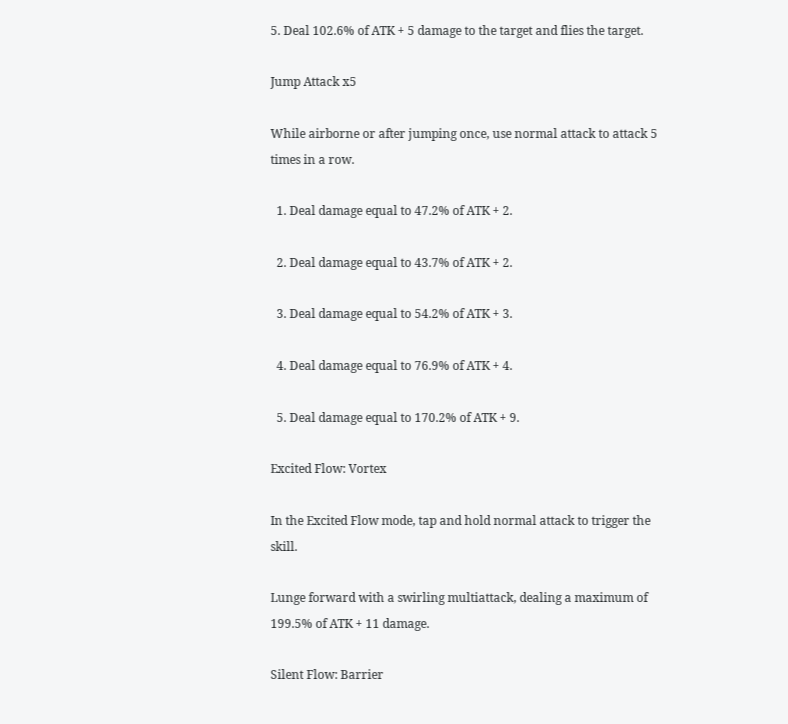5. Deal 102.6% of ATK + 5 damage to the target and flies the target.

Jump Attack x5

While airborne or after jumping once, use normal attack to attack 5 times in a row.

  1. Deal damage equal to 47.2% of ATK + 2.

  2. Deal damage equal to 43.7% of ATK + 2.

  3. Deal damage equal to 54.2% of ATK + 3.

  4. Deal damage equal to 76.9% of ATK + 4.

  5. Deal damage equal to 170.2% of ATK + 9.

Excited Flow: Vortex

In the Excited Flow mode, tap and hold normal attack to trigger the skill.

Lunge forward with a swirling multiattack, dealing a maximum of 199.5% of ATK + 11 damage.

Silent Flow: Barrier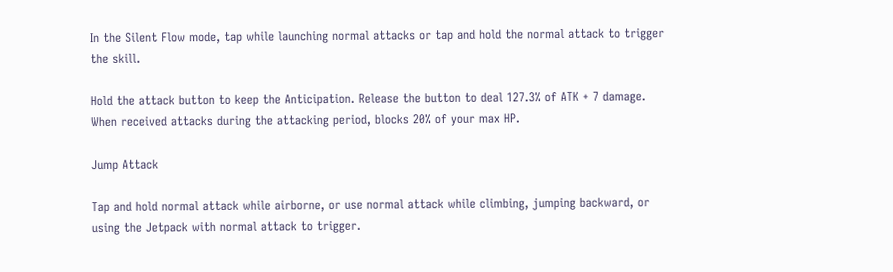In the Silent Flow mode, tap while launching normal attacks or tap and hold the normal attack to trigger the skill.

Hold the attack button to keep the Anticipation. Release the button to deal 127.3% of ATK + 7 damage. When received attacks during the attacking period, blocks 20% of your max HP.

Jump Attack

Tap and hold normal attack while airborne, or use normal attack while climbing, jumping backward, or using the Jetpack with normal attack to trigger.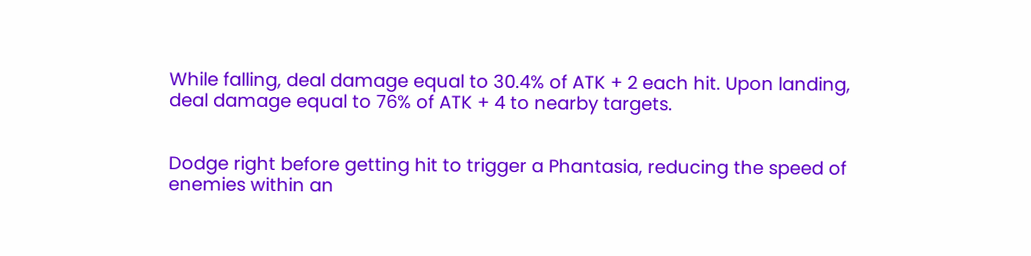While falling, deal damage equal to 30.4% of ATK + 2 each hit. Upon landing, deal damage equal to 76% of ATK + 4 to nearby targets.


Dodge right before getting hit to trigger a Phantasia, reducing the speed of enemies within an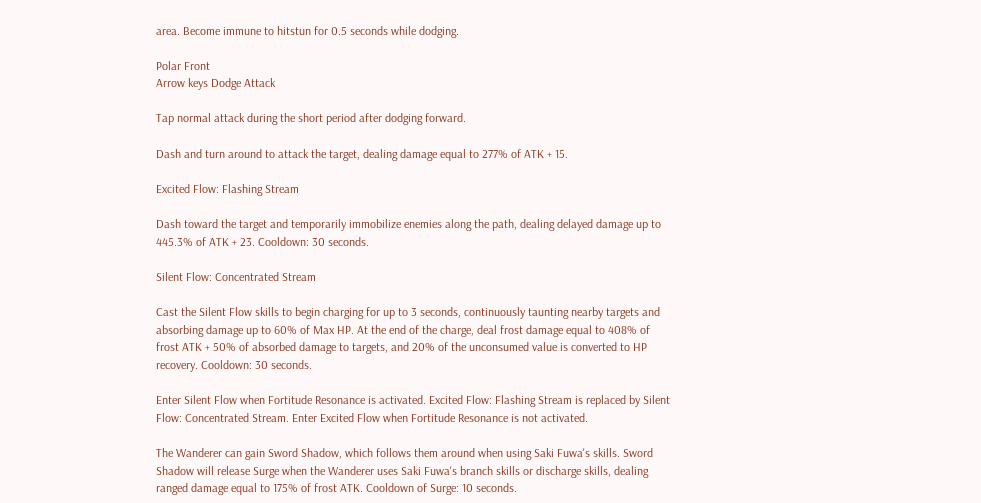area. Become immune to hitstun for 0.5 seconds while dodging.

Polar Front
Arrow keys Dodge Attack

Tap normal attack during the short period after dodging forward.

Dash and turn around to attack the target, dealing damage equal to 277% of ATK + 15.

Excited Flow: Flashing Stream

Dash toward the target and temporarily immobilize enemies along the path, dealing delayed damage up to 445.3% of ATK + 23. Cooldown: 30 seconds.

Silent Flow: Concentrated Stream

Cast the Silent Flow skills to begin charging for up to 3 seconds, continuously taunting nearby targets and absorbing damage up to 60% of Max HP. At the end of the charge, deal frost damage equal to 408% of frost ATK + 50% of absorbed damage to targets, and 20% of the unconsumed value is converted to HP recovery. Cooldown: 30 seconds.

Enter Silent Flow when Fortitude Resonance is activated. Excited Flow: Flashing Stream is replaced by Silent Flow: Concentrated Stream. Enter Excited Flow when Fortitude Resonance is not activated.

The Wanderer can gain Sword Shadow, which follows them around when using Saki Fuwa's skills. Sword Shadow will release Surge when the Wanderer uses Saki Fuwa's branch skills or discharge skills, dealing ranged damage equal to 175% of frost ATK. Cooldown of Surge: 10 seconds.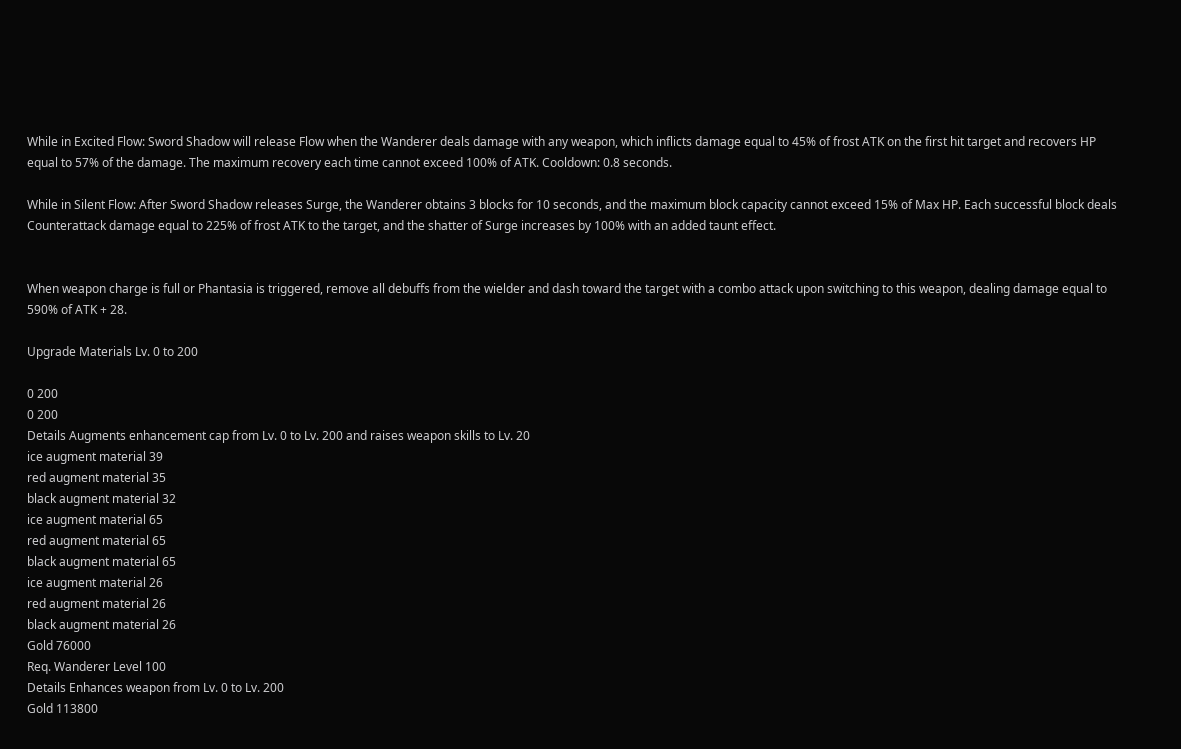While in Excited Flow: Sword Shadow will release Flow when the Wanderer deals damage with any weapon, which inflicts damage equal to 45% of frost ATK on the first hit target and recovers HP equal to 57% of the damage. The maximum recovery each time cannot exceed 100% of ATK. Cooldown: 0.8 seconds.

While in Silent Flow: After Sword Shadow releases Surge, the Wanderer obtains 3 blocks for 10 seconds, and the maximum block capacity cannot exceed 15% of Max HP. Each successful block deals Counterattack damage equal to 225% of frost ATK to the target, and the shatter of Surge increases by 100% with an added taunt effect.


When weapon charge is full or Phantasia is triggered, remove all debuffs from the wielder and dash toward the target with a combo attack upon switching to this weapon, dealing damage equal to 590% of ATK + 28.

Upgrade Materials Lv. 0 to 200

0 200
0 200
Details Augments enhancement cap from Lv. 0 to Lv. 200 and raises weapon skills to Lv. 20
ice augment material 39
red augment material 35
black augment material 32
ice augment material 65
red augment material 65
black augment material 65
ice augment material 26
red augment material 26
black augment material 26
Gold 76000
Req. Wanderer Level 100
Details Enhances weapon from Lv. 0 to Lv. 200
Gold 113800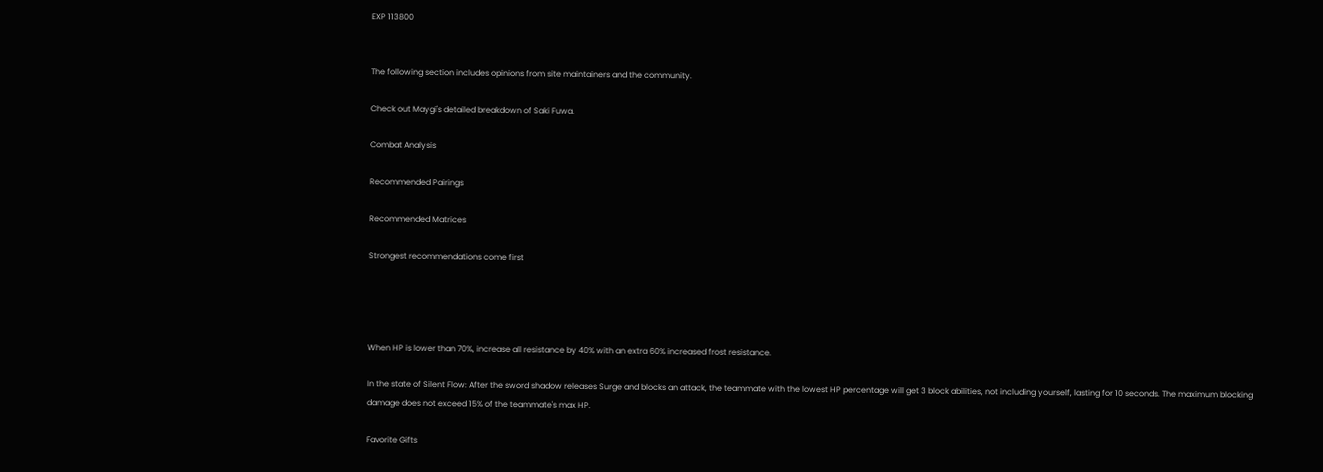EXP 113800


The following section includes opinions from site maintainers and the community.

Check out Maygi's detailed breakdown of Saki Fuwa.

Combat Analysis

Recommended Pairings

Recommended Matrices

Strongest recommendations come first




When HP is lower than 70%, increase all resistance by 40% with an extra 60% increased frost resistance.

In the state of Silent Flow: After the sword shadow releases Surge and blocks an attack, the teammate with the lowest HP percentage will get 3 block abilities, not including yourself, lasting for 10 seconds. The maximum blocking damage does not exceed 15% of the teammate's max HP.

Favorite Gifts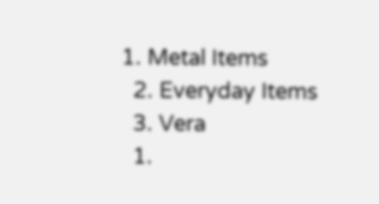1. Metal Items
  2. Everyday Items
  3. Vera
  1.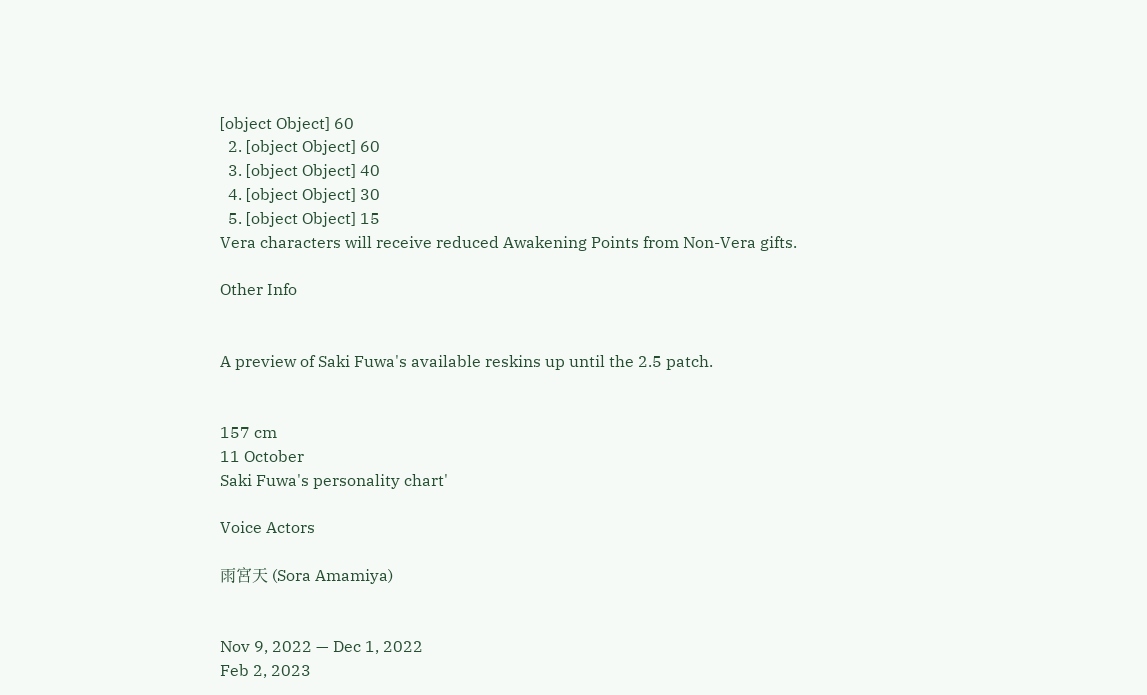[object Object] 60
  2. [object Object] 60
  3. [object Object] 40
  4. [object Object] 30
  5. [object Object] 15
Vera characters will receive reduced Awakening Points from Non-Vera gifts.

Other Info


A preview of Saki Fuwa's available reskins up until the 2.5 patch.


157 cm
11 October
Saki Fuwa's personality chart'

Voice Actors

雨宮天 (Sora Amamiya)


Nov 9, 2022 — Dec 1, 2022
Feb 2, 2023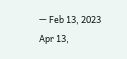— Feb 13, 2023
Apr 13,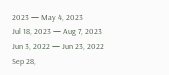2023 — May 4, 2023
Jul 18, 2023 — Aug 7, 2023
Jun 3, 2022 — Jun 23, 2022
Sep 28,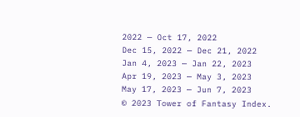2022 — Oct 17, 2022
Dec 15, 2022 — Dec 21, 2022
Jan 4, 2023 — Jan 22, 2023
Apr 19, 2023 — May 3, 2023
May 17, 2023 — Jun 7, 2023
© 2023 Tower of Fantasy Index.